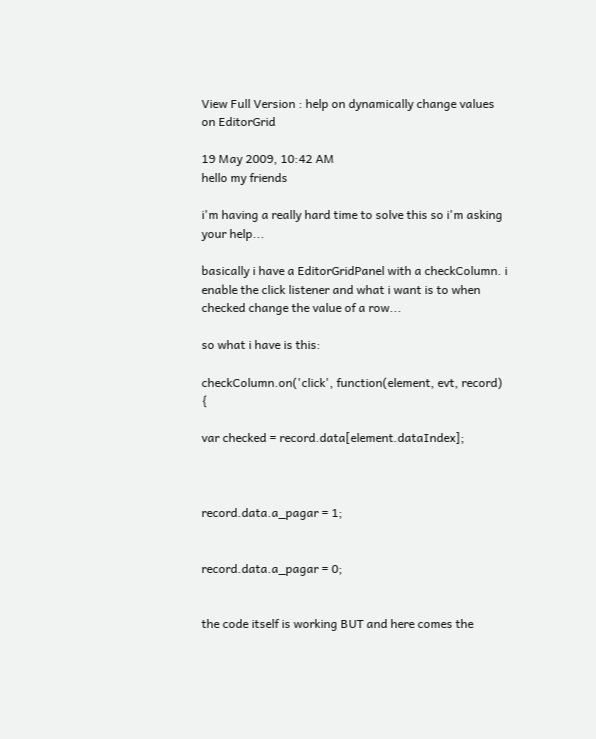View Full Version : help on dynamically change values on EditorGrid

19 May 2009, 10:42 AM
hello my friends

i'm having a really hard time to solve this so i'm asking your help...

basically i have a EditorGridPanel with a checkColumn. i enable the click listener and what i want is to when checked change the value of a row...

so what i have is this:

checkColumn.on('click', function(element, evt, record) {

var checked = record.data[element.dataIndex];



record.data.a_pagar = 1;


record.data.a_pagar = 0;


the code itself is working BUT and here comes the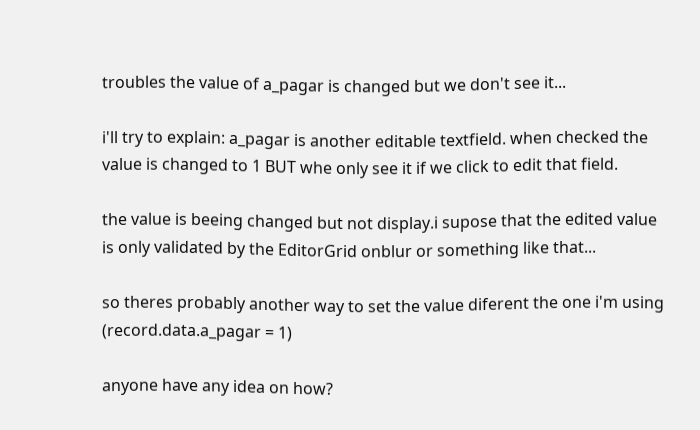troubles the value of a_pagar is changed but we don't see it...

i'll try to explain: a_pagar is another editable textfield. when checked the value is changed to 1 BUT whe only see it if we click to edit that field.

the value is beeing changed but not display.i supose that the edited value is only validated by the EditorGrid onblur or something like that...

so theres probably another way to set the value diferent the one i'm using (record.data.a_pagar = 1)

anyone have any idea on how?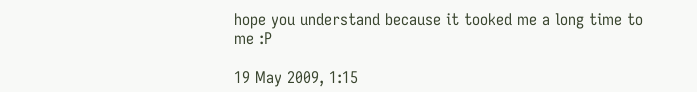hope you understand because it tooked me a long time to me :P

19 May 2009, 1:15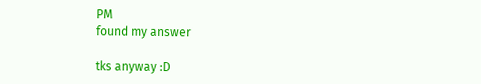PM
found my answer

tks anyway :D